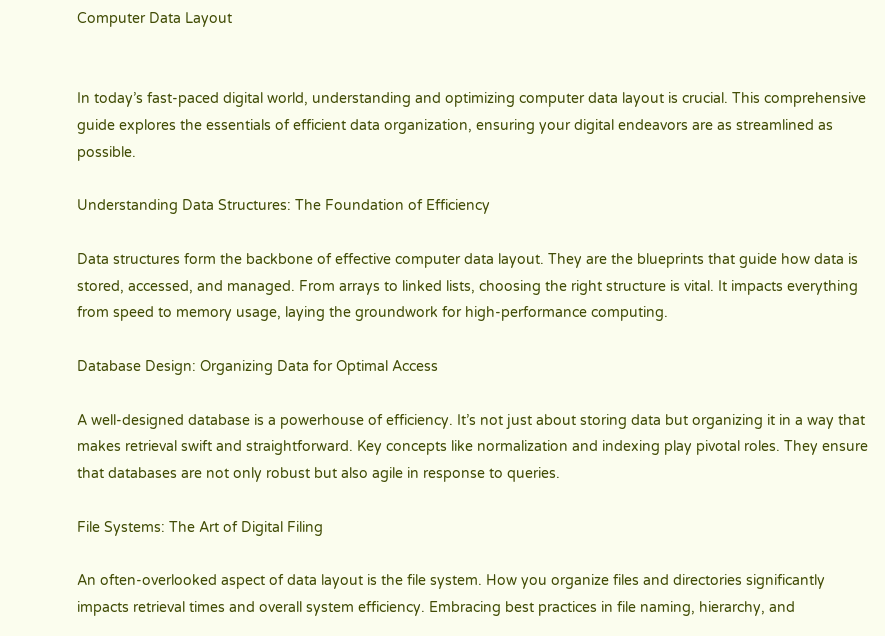Computer Data Layout


In today’s fast-paced digital world, understanding and optimizing computer data layout is crucial. This comprehensive guide explores the essentials of efficient data organization, ensuring your digital endeavors are as streamlined as possible.

Understanding Data Structures: The Foundation of Efficiency

Data structures form the backbone of effective computer data layout. They are the blueprints that guide how data is stored, accessed, and managed. From arrays to linked lists, choosing the right structure is vital. It impacts everything from speed to memory usage, laying the groundwork for high-performance computing.

Database Design: Organizing Data for Optimal Access

A well-designed database is a powerhouse of efficiency. It’s not just about storing data but organizing it in a way that makes retrieval swift and straightforward. Key concepts like normalization and indexing play pivotal roles. They ensure that databases are not only robust but also agile in response to queries.

File Systems: The Art of Digital Filing

An often-overlooked aspect of data layout is the file system. How you organize files and directories significantly impacts retrieval times and overall system efficiency. Embracing best practices in file naming, hierarchy, and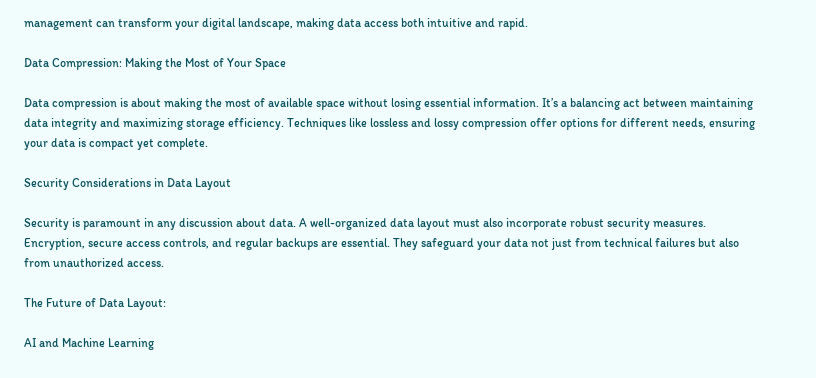management can transform your digital landscape, making data access both intuitive and rapid.

Data Compression: Making the Most of Your Space

Data compression is about making the most of available space without losing essential information. It’s a balancing act between maintaining data integrity and maximizing storage efficiency. Techniques like lossless and lossy compression offer options for different needs, ensuring your data is compact yet complete.

Security Considerations in Data Layout

Security is paramount in any discussion about data. A well-organized data layout must also incorporate robust security measures. Encryption, secure access controls, and regular backups are essential. They safeguard your data not just from technical failures but also from unauthorized access.

The Future of Data Layout:

AI and Machine Learning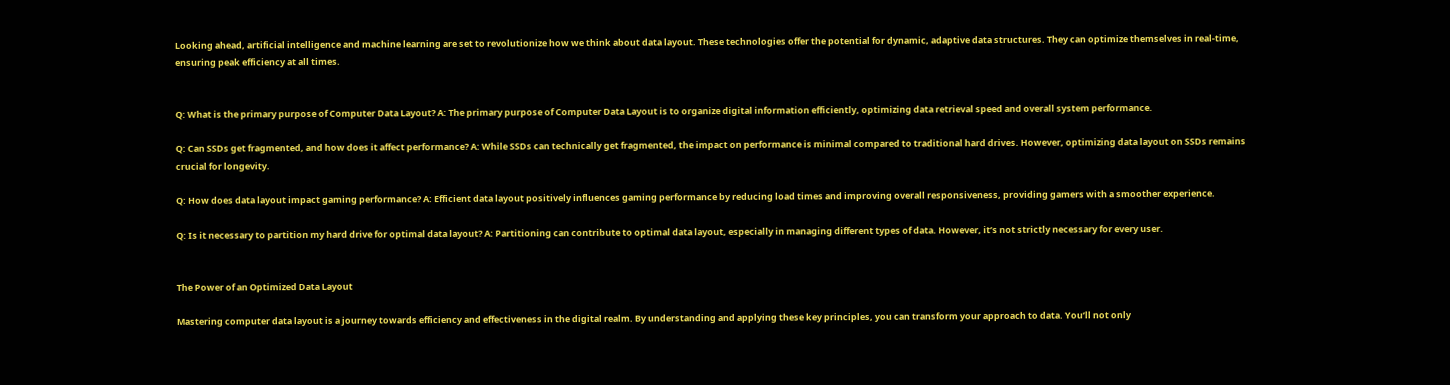Looking ahead, artificial intelligence and machine learning are set to revolutionize how we think about data layout. These technologies offer the potential for dynamic, adaptive data structures. They can optimize themselves in real-time, ensuring peak efficiency at all times.


Q: What is the primary purpose of Computer Data Layout? A: The primary purpose of Computer Data Layout is to organize digital information efficiently, optimizing data retrieval speed and overall system performance.

Q: Can SSDs get fragmented, and how does it affect performance? A: While SSDs can technically get fragmented, the impact on performance is minimal compared to traditional hard drives. However, optimizing data layout on SSDs remains crucial for longevity.

Q: How does data layout impact gaming performance? A: Efficient data layout positively influences gaming performance by reducing load times and improving overall responsiveness, providing gamers with a smoother experience.

Q: Is it necessary to partition my hard drive for optimal data layout? A: Partitioning can contribute to optimal data layout, especially in managing different types of data. However, it’s not strictly necessary for every user.


The Power of an Optimized Data Layout

Mastering computer data layout is a journey towards efficiency and effectiveness in the digital realm. By understanding and applying these key principles, you can transform your approach to data. You’ll not only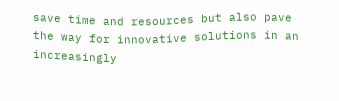save time and resources but also pave the way for innovative solutions in an increasingly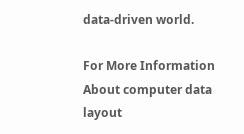data-driven world.

For More Information About computer data layout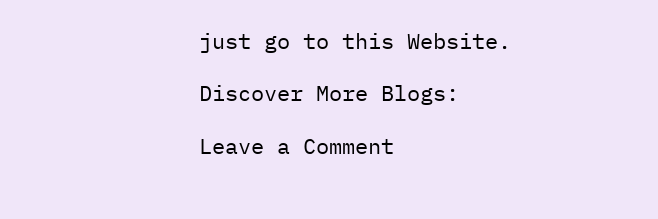just go to this Website.

Discover More Blogs:

Leave a Comment